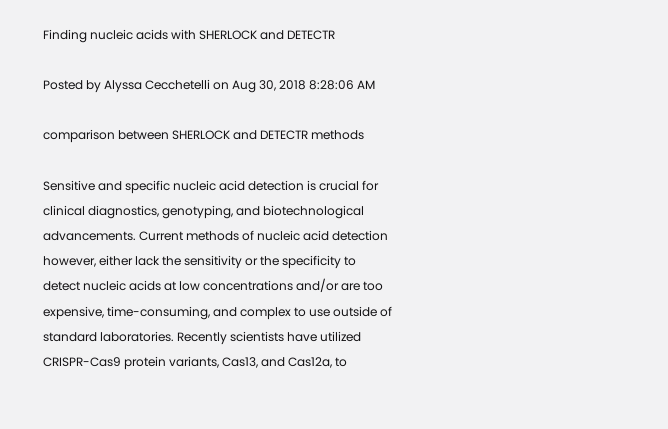Finding nucleic acids with SHERLOCK and DETECTR

Posted by Alyssa Cecchetelli on Aug 30, 2018 8:28:06 AM

comparison between SHERLOCK and DETECTR methods

Sensitive and specific nucleic acid detection is crucial for clinical diagnostics, genotyping, and biotechnological advancements. Current methods of nucleic acid detection however, either lack the sensitivity or the specificity to detect nucleic acids at low concentrations and/or are too expensive, time-consuming, and complex to use outside of standard laboratories. Recently scientists have utilized CRISPR-Cas9 protein variants, Cas13, and Cas12a, to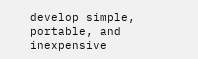develop simple, portable, and inexpensive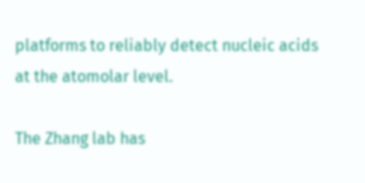platforms to reliably detect nucleic acids at the atomolar level.

The Zhang lab has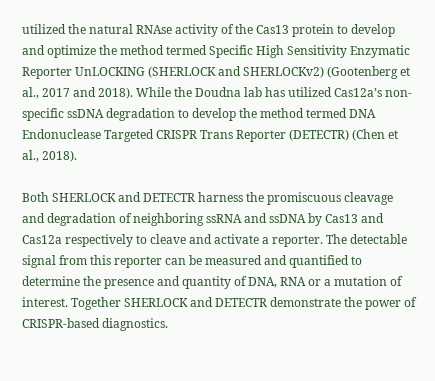utilized the natural RNAse activity of the Cas13 protein to develop and optimize the method termed Specific High Sensitivity Enzymatic Reporter UnLOCKING (SHERLOCK and SHERLOCKv2) (Gootenberg et al., 2017 and 2018). While the Doudna lab has utilized Cas12a’s non-specific ssDNA degradation to develop the method termed DNA Endonuclease Targeted CRISPR Trans Reporter (DETECTR) (Chen et al., 2018).

Both SHERLOCK and DETECTR harness the promiscuous cleavage and degradation of neighboring ssRNA and ssDNA by Cas13 and Cas12a respectively to cleave and activate a reporter. The detectable signal from this reporter can be measured and quantified to determine the presence and quantity of DNA, RNA or a mutation of interest. Together SHERLOCK and DETECTR demonstrate the power of CRISPR-based diagnostics.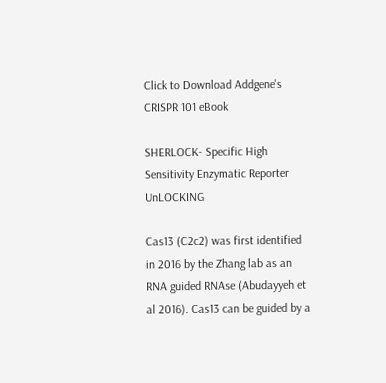Click to Download Addgene's CRISPR 101 eBook

SHERLOCK- Specific High Sensitivity Enzymatic Reporter UnLOCKING

Cas13 (C2c2) was first identified in 2016 by the Zhang lab as an RNA guided RNAse (Abudayyeh et al 2016). Cas13 can be guided by a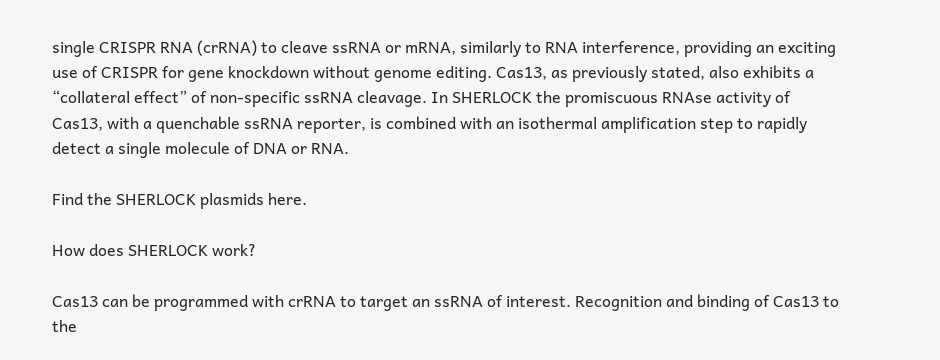single CRISPR RNA (crRNA) to cleave ssRNA or mRNA, similarly to RNA interference, providing an exciting use of CRISPR for gene knockdown without genome editing. Cas13, as previously stated, also exhibits a “collateral effect” of non-specific ssRNA cleavage. In SHERLOCK the promiscuous RNAse activity of Cas13, with a quenchable ssRNA reporter, is combined with an isothermal amplification step to rapidly detect a single molecule of DNA or RNA.

Find the SHERLOCK plasmids here.

How does SHERLOCK work?

Cas13 can be programmed with crRNA to target an ssRNA of interest. Recognition and binding of Cas13 to the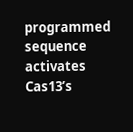programmed sequence activates Cas13’s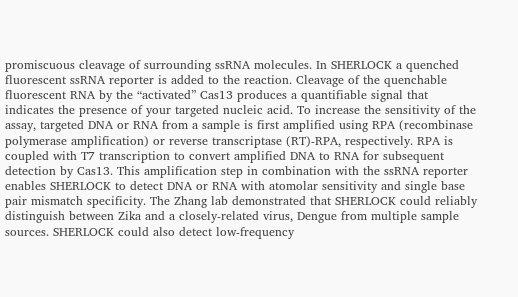promiscuous cleavage of surrounding ssRNA molecules. In SHERLOCK a quenched fluorescent ssRNA reporter is added to the reaction. Cleavage of the quenchable fluorescent RNA by the “activated” Cas13 produces a quantifiable signal that indicates the presence of your targeted nucleic acid. To increase the sensitivity of the assay, targeted DNA or RNA from a sample is first amplified using RPA (recombinase polymerase amplification) or reverse transcriptase (RT)-RPA, respectively. RPA is coupled with T7 transcription to convert amplified DNA to RNA for subsequent detection by Cas13. This amplification step in combination with the ssRNA reporter enables SHERLOCK to detect DNA or RNA with atomolar sensitivity and single base pair mismatch specificity. The Zhang lab demonstrated that SHERLOCK could reliably distinguish between Zika and a closely-related virus, Dengue from multiple sample sources. SHERLOCK could also detect low-frequency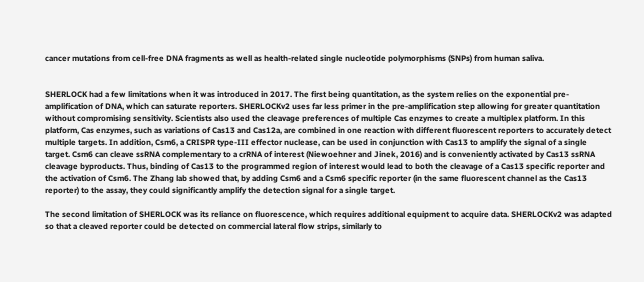cancer mutations from cell-free DNA fragments as well as health-related single nucleotide polymorphisms (SNPs) from human saliva.


SHERLOCK had a few limitations when it was introduced in 2017. The first being quantitation, as the system relies on the exponential pre-amplification of DNA, which can saturate reporters. SHERLOCKv2 uses far less primer in the pre-amplification step allowing for greater quantitation without compromising sensitivity. Scientists also used the cleavage preferences of multiple Cas enzymes to create a multiplex platform. In this platform, Cas enzymes, such as variations of Cas13 and Cas12a, are combined in one reaction with different fluorescent reporters to accurately detect multiple targets. In addition, Csm6, a CRISPR type-III effector nuclease, can be used in conjunction with Cas13 to amplify the signal of a single target. Csm6 can cleave ssRNA complementary to a crRNA of interest (Niewoehner and Jinek, 2016) and is conveniently activated by Cas13 ssRNA cleavage byproducts. Thus, binding of Cas13 to the programmed region of interest would lead to both the cleavage of a Cas13 specific reporter and the activation of Csm6. The Zhang lab showed that, by adding Csm6 and a Csm6 specific reporter (in the same fluorescent channel as the Cas13 reporter) to the assay, they could significantly amplify the detection signal for a single target.

The second limitation of SHERLOCK was its reliance on fluorescence, which requires additional equipment to acquire data. SHERLOCKv2 was adapted so that a cleaved reporter could be detected on commercial lateral flow strips, similarly to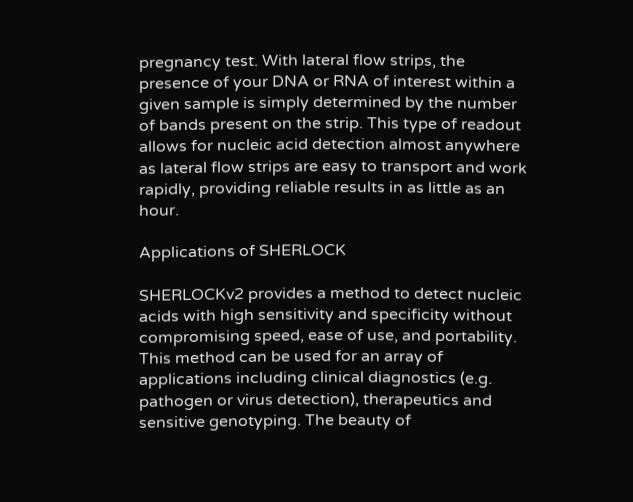pregnancy test. With lateral flow strips, the presence of your DNA or RNA of interest within a given sample is simply determined by the number of bands present on the strip. This type of readout allows for nucleic acid detection almost anywhere as lateral flow strips are easy to transport and work rapidly, providing reliable results in as little as an hour.

Applications of SHERLOCK

SHERLOCKv2 provides a method to detect nucleic acids with high sensitivity and specificity without compromising speed, ease of use, and portability. This method can be used for an array of applications including clinical diagnostics (e.g. pathogen or virus detection), therapeutics and sensitive genotyping. The beauty of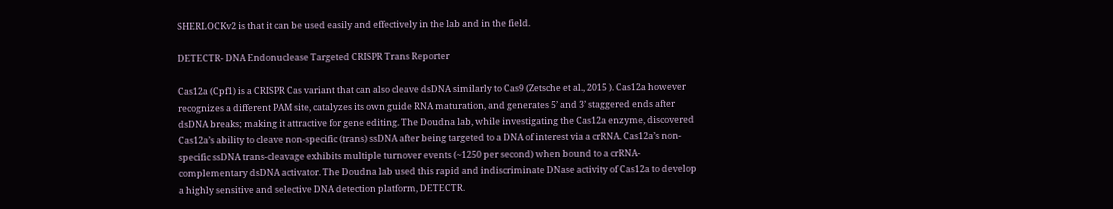SHERLOCKv2 is that it can be used easily and effectively in the lab and in the field.

DETECTR- DNA Endonuclease Targeted CRISPR Trans Reporter

Cas12a (Cpf1) is a CRISPR Cas variant that can also cleave dsDNA similarly to Cas9 (Zetsche et al., 2015 ). Cas12a however recognizes a different PAM site, catalyzes its own guide RNA maturation, and generates 5’ and 3’ staggered ends after dsDNA breaks; making it attractive for gene editing. The Doudna lab, while investigating the Cas12a enzyme, discovered Cas12a’s ability to cleave non-specific (trans) ssDNA after being targeted to a DNA of interest via a crRNA. Cas12a’s non-specific ssDNA trans-cleavage exhibits multiple turnover events (~1250 per second) when bound to a crRNA-complementary dsDNA activator. The Doudna lab used this rapid and indiscriminate DNase activity of Cas12a to develop a highly sensitive and selective DNA detection platform, DETECTR.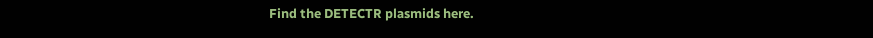Find the DETECTR plasmids here.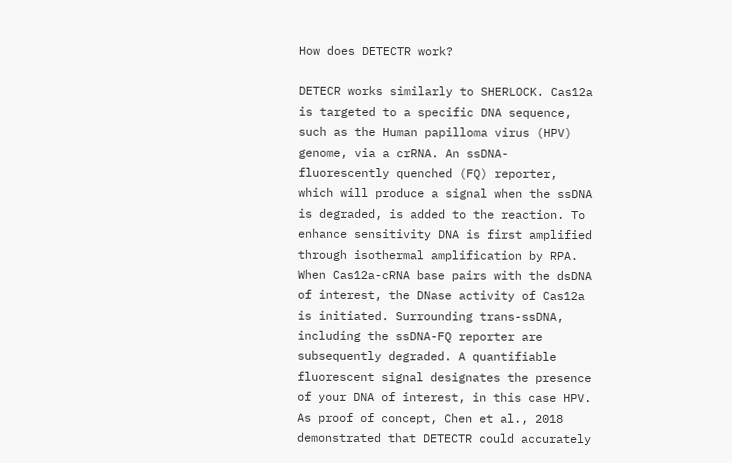How does DETECTR work?

DETECR works similarly to SHERLOCK. Cas12a is targeted to a specific DNA sequence, such as the Human papilloma virus (HPV) genome, via a crRNA. An ssDNA- fluorescently quenched (FQ) reporter, which will produce a signal when the ssDNA is degraded, is added to the reaction. To enhance sensitivity DNA is first amplified through isothermal amplification by RPA. When Cas12a-cRNA base pairs with the dsDNA of interest, the DNase activity of Cas12a is initiated. Surrounding trans-ssDNA, including the ssDNA-FQ reporter are subsequently degraded. A quantifiable fluorescent signal designates the presence of your DNA of interest, in this case HPV. As proof of concept, Chen et al., 2018 demonstrated that DETECTR could accurately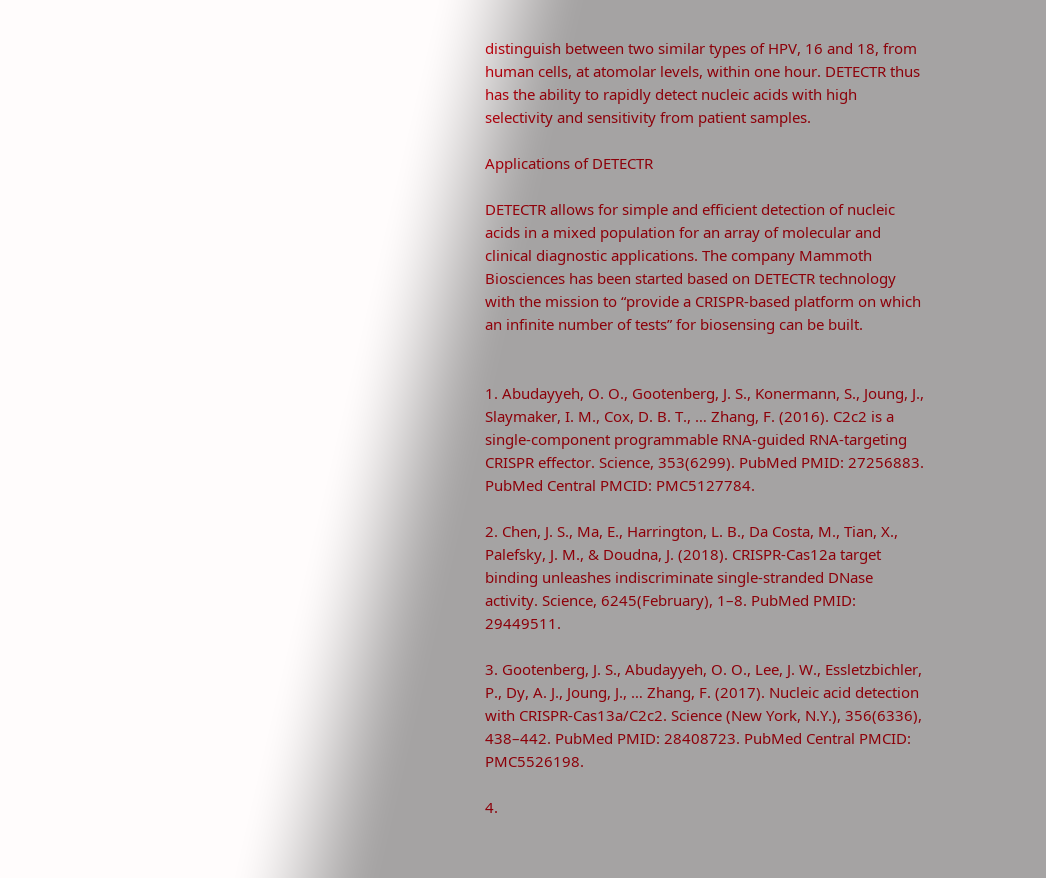distinguish between two similar types of HPV, 16 and 18, from human cells, at atomolar levels, within one hour. DETECTR thus has the ability to rapidly detect nucleic acids with high selectivity and sensitivity from patient samples.

Applications of DETECTR

DETECTR allows for simple and efficient detection of nucleic acids in a mixed population for an array of molecular and clinical diagnostic applications. The company Mammoth Biosciences has been started based on DETECTR technology with the mission to “provide a CRISPR-based platform on which an infinite number of tests” for biosensing can be built.


1. Abudayyeh, O. O., Gootenberg, J. S., Konermann, S., Joung, J., Slaymaker, I. M., Cox, D. B. T., … Zhang, F. (2016). C2c2 is a single-component programmable RNA-guided RNA-targeting CRISPR effector. Science, 353(6299). PubMed PMID: 27256883. PubMed Central PMCID: PMC5127784.

2. Chen, J. S., Ma, E., Harrington, L. B., Da Costa, M., Tian, X., Palefsky, J. M., & Doudna, J. (2018). CRISPR-Cas12a target binding unleashes indiscriminate single-stranded DNase activity. Science, 6245(February), 1–8. PubMed PMID: 29449511.

3. Gootenberg, J. S., Abudayyeh, O. O., Lee, J. W., Essletzbichler, P., Dy, A. J., Joung, J., … Zhang, F. (2017). Nucleic acid detection with CRISPR-Cas13a/C2c2. Science (New York, N.Y.), 356(6336), 438–442. PubMed PMID: 28408723. PubMed Central PMCID: PMC5526198.

4.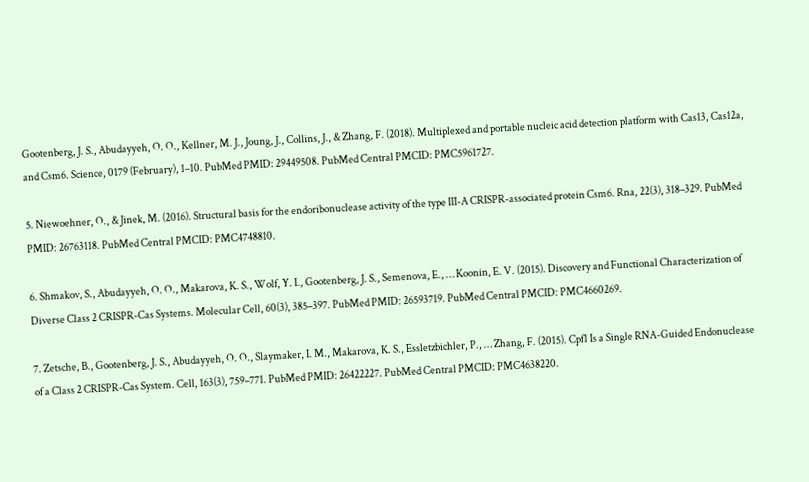Gootenberg, J. S., Abudayyeh, O. O., Kellner, M. J., Joung, J., Collins, J., & Zhang, F. (2018). Multiplexed and portable nucleic acid detection platform with Cas13, Cas12a, and Csm6. Science, 0179 (February), 1–10. PubMed PMID: 29449508. PubMed Central PMCID: PMC5961727.

5. Niewoehner, O., & Jinek, M. (2016). Structural basis for the endoribonuclease activity of the type III-A CRISPR-associated protein Csm6. Rna, 22(3), 318–329. PubMed PMID: 26763118. PubMed Central PMCID: PMC4748810.

6. Shmakov, S., Abudayyeh, O. O., Makarova, K. S., Wolf, Y. I., Gootenberg, J. S., Semenova, E., … Koonin, E. V. (2015). Discovery and Functional Characterization of Diverse Class 2 CRISPR-Cas Systems. Molecular Cell, 60(3), 385–397. PubMed PMID: 26593719. PubMed Central PMCID: PMC4660269.

7. Zetsche, B., Gootenberg, J. S., Abudayyeh, O. O., Slaymaker, I. M., Makarova, K. S., Essletzbichler, P., … Zhang, F. (2015). Cpf1 Is a Single RNA-Guided Endonuclease of a Class 2 CRISPR-Cas System. Cell, 163(3), 759–771. PubMed PMID: 26422227. PubMed Central PMCID: PMC4638220.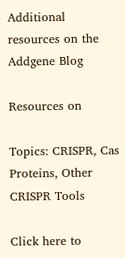Additional resources on the Addgene Blog

Resources on

Topics: CRISPR, Cas Proteins, Other CRISPR Tools

Click here to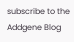subscribe to the Addgene Blog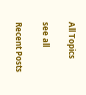All Topics

see all

Recent Posts